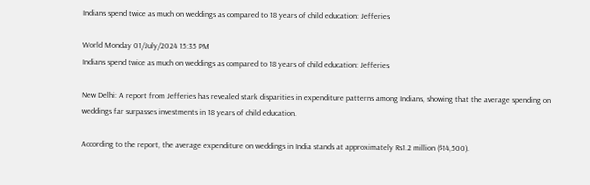Indians spend twice as much on weddings as compared to 18 years of child education: Jefferies

World Monday 01/July/2024 15:35 PM
Indians spend twice as much on weddings as compared to 18 years of child education: Jefferies

New Delhi: A report from Jefferies has revealed stark disparities in expenditure patterns among Indians, showing that the average spending on weddings far surpasses investments in 18 years of child education.

According to the report, the average expenditure on weddings in India stands at approximately Rs1.2 million ($14,500).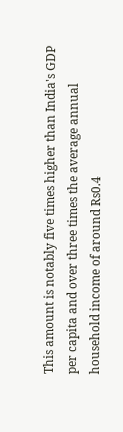This amount is notably five times higher than India's GDP per capita and over three times the average annual household income of around Rs0.4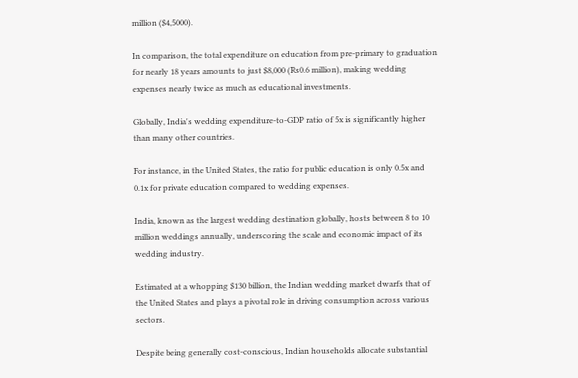million ($4,5000).

In comparison, the total expenditure on education from pre-primary to graduation for nearly 18 years amounts to just $8,000 (Rs0.6 million), making wedding expenses nearly twice as much as educational investments.

Globally, India's wedding expenditure-to-GDP ratio of 5x is significantly higher than many other countries.

For instance, in the United States, the ratio for public education is only 0.5x and 0.1x for private education compared to wedding expenses.

India, known as the largest wedding destination globally, hosts between 8 to 10 million weddings annually, underscoring the scale and economic impact of its wedding industry.

Estimated at a whopping $130 billion, the Indian wedding market dwarfs that of the United States and plays a pivotal role in driving consumption across various sectors.

Despite being generally cost-conscious, Indian households allocate substantial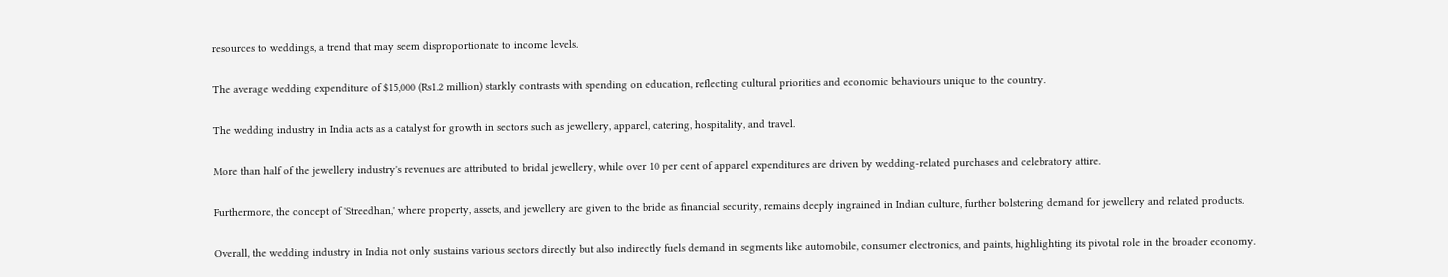resources to weddings, a trend that may seem disproportionate to income levels.

The average wedding expenditure of $15,000 (Rs1.2 million) starkly contrasts with spending on education, reflecting cultural priorities and economic behaviours unique to the country.

The wedding industry in India acts as a catalyst for growth in sectors such as jewellery, apparel, catering, hospitality, and travel.

More than half of the jewellery industry's revenues are attributed to bridal jewellery, while over 10 per cent of apparel expenditures are driven by wedding-related purchases and celebratory attire.

Furthermore, the concept of 'Streedhan,' where property, assets, and jewellery are given to the bride as financial security, remains deeply ingrained in Indian culture, further bolstering demand for jewellery and related products.

Overall, the wedding industry in India not only sustains various sectors directly but also indirectly fuels demand in segments like automobile, consumer electronics, and paints, highlighting its pivotal role in the broader economy.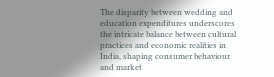The disparity between wedding and education expenditures underscores the intricate balance between cultural practices and economic realities in India, shaping consumer behaviour and market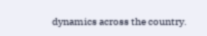dynamics across the country.